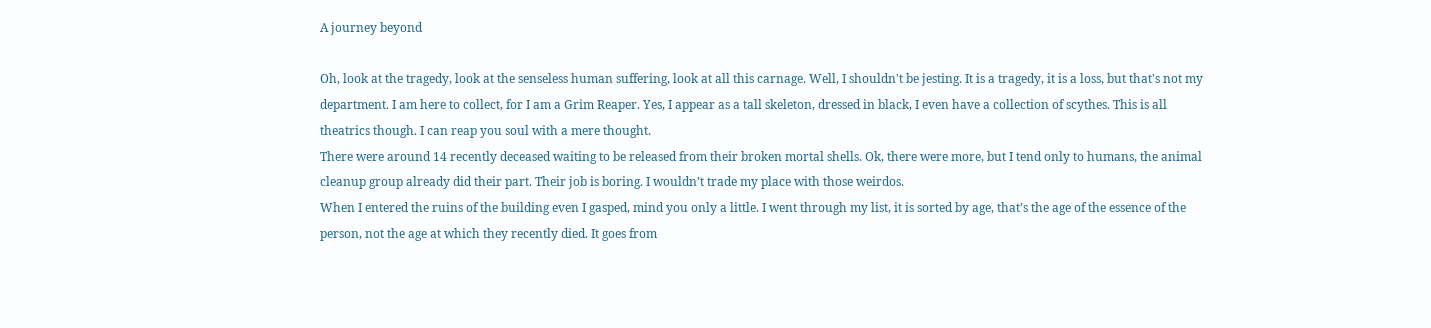A journey beyond

Oh, look at the tragedy, look at the senseless human suffering, look at all this carnage. Well, I shouldn't be jesting. It is a tragedy, it is a loss, but that's not my department. I am here to collect, for I am a Grim Reaper. Yes, I appear as a tall skeleton, dressed in black, I even have a collection of scythes. This is all theatrics though. I can reap you soul with a mere thought.
There were around 14 recently deceased waiting to be released from their broken mortal shells. Ok, there were more, but I tend only to humans, the animal cleanup group already did their part. Their job is boring. I wouldn’t trade my place with those weirdos.
When I entered the ruins of the building even I gasped, mind you only a little. I went through my list, it is sorted by age, that’s the age of the essence of the person, not the age at which they recently died. It goes from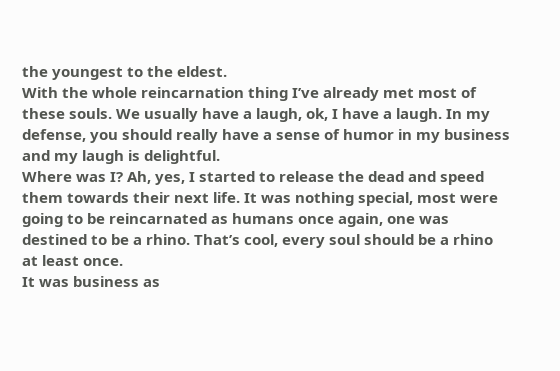the youngest to the eldest.
With the whole reincarnation thing I’ve already met most of these souls. We usually have a laugh, ok, I have a laugh. In my defense, you should really have a sense of humor in my business and my laugh is delightful.
Where was I? Ah, yes, I started to release the dead and speed them towards their next life. It was nothing special, most were going to be reincarnated as humans once again, one was destined to be a rhino. That’s cool, every soul should be a rhino at least once.
It was business as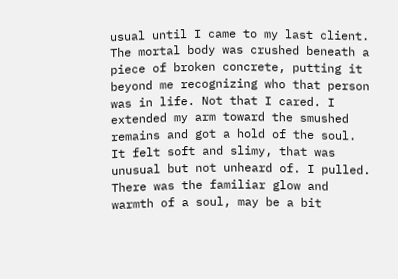usual until I came to my last client. The mortal body was crushed beneath a piece of broken concrete, putting it beyond me recognizing who that person was in life. Not that I cared. I extended my arm toward the smushed remains and got a hold of the soul. It felt soft and slimy, that was unusual but not unheard of. I pulled. There was the familiar glow and warmth of a soul, may be a bit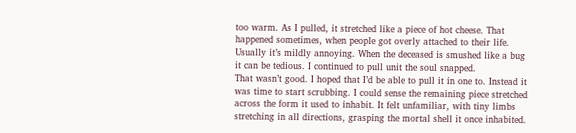too warm. As I pulled, it stretched like a piece of hot cheese. That happened sometimes, when people got overly attached to their life. Usually it’s mildly annoying. When the deceased is smushed like a bug it can be tedious. I continued to pull unit the soul snapped.
That wasn’t good. I hoped that I’d be able to pull it in one to. Instead it was time to start scrubbing. I could sense the remaining piece stretched across the form it used to inhabit. It felt unfamiliar, with tiny limbs stretching in all directions, grasping the mortal shell it once inhabited.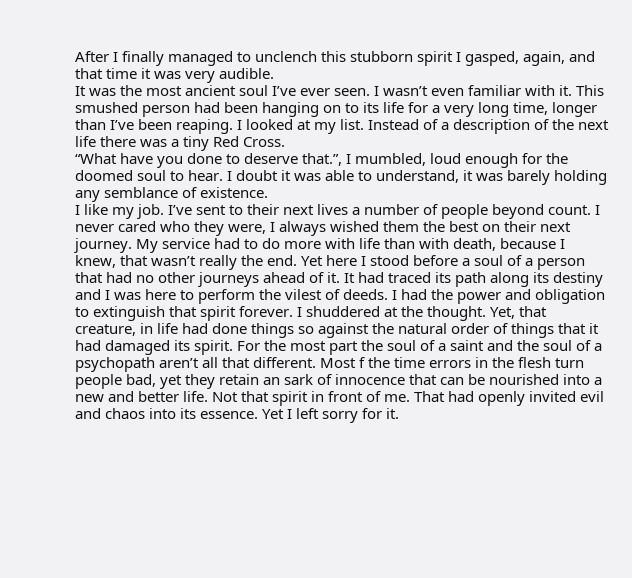After I finally managed to unclench this stubborn spirit I gasped, again, and that time it was very audible.
It was the most ancient soul I’ve ever seen. I wasn’t even familiar with it. This smushed person had been hanging on to its life for a very long time, longer than I’ve been reaping. I looked at my list. Instead of a description of the next life there was a tiny Red Cross.
“What have you done to deserve that.”, I mumbled, loud enough for the doomed soul to hear. I doubt it was able to understand, it was barely holding any semblance of existence.
I like my job. I’ve sent to their next lives a number of people beyond count. I never cared who they were, I always wished them the best on their next journey. My service had to do more with life than with death, because I knew, that wasn’t really the end. Yet here I stood before a soul of a person that had no other journeys ahead of it. It had traced its path along its destiny and I was here to perform the vilest of deeds. I had the power and obligation to extinguish that spirit forever. I shuddered at the thought. Yet, that creature, in life had done things so against the natural order of things that it had damaged its spirit. For the most part the soul of a saint and the soul of a psychopath aren’t all that different. Most f the time errors in the flesh turn people bad, yet they retain an sark of innocence that can be nourished into a new and better life. Not that spirit in front of me. That had openly invited evil and chaos into its essence. Yet I left sorry for it.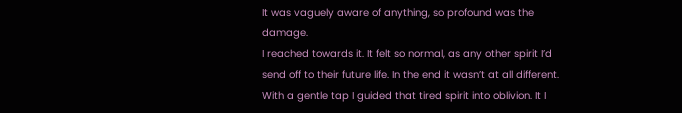It was vaguely aware of anything, so profound was the damage.
I reached towards it. It felt so normal, as any other spirit I’d send off to their future life. In the end it wasn’t at all different. With a gentle tap I guided that tired spirit into oblivion. It I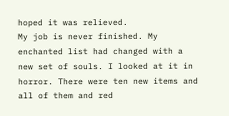hoped it was relieved.
My job is never finished. My enchanted list had changed with a new set of souls. I looked at it in horror. There were ten new items and all of them and red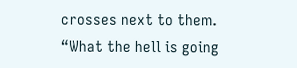crosses next to them.
“What the hell is going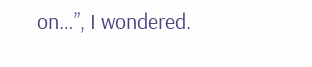on…”, I wondered.